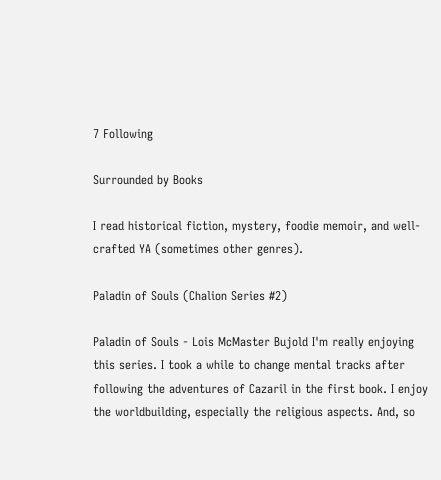7 Following

Surrounded by Books

I read historical fiction, mystery, foodie memoir, and well-crafted YA (sometimes other genres).

Paladin of Souls (Chalion Series #2)

Paladin of Souls - Lois McMaster Bujold I'm really enjoying this series. I took a while to change mental tracks after following the adventures of Cazaril in the first book. I enjoy the worldbuilding, especially the religious aspects. And, so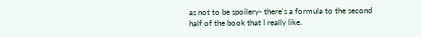as not to be spoilery- there's a formula to the second half of the book that I really like.